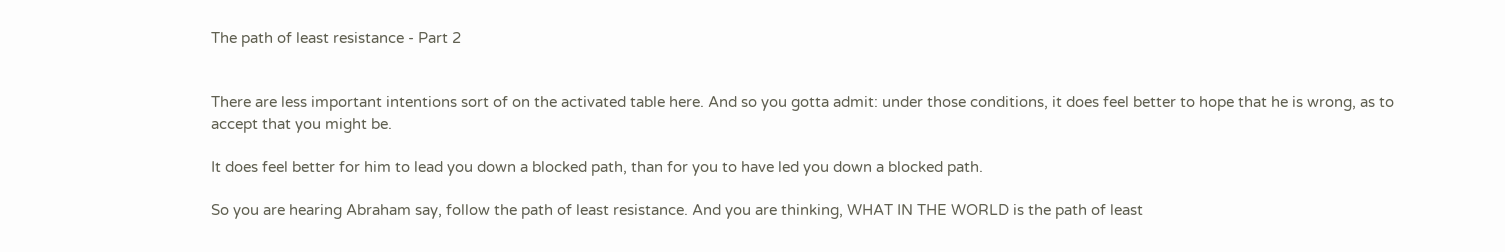The path of least resistance - Part 2


There are less important intentions sort of on the activated table here. And so you gotta admit: under those conditions, it does feel better to hope that he is wrong, as to accept that you might be.

It does feel better for him to lead you down a blocked path, than for you to have led you down a blocked path.

So you are hearing Abraham say, follow the path of least resistance. And you are thinking, WHAT IN THE WORLD is the path of least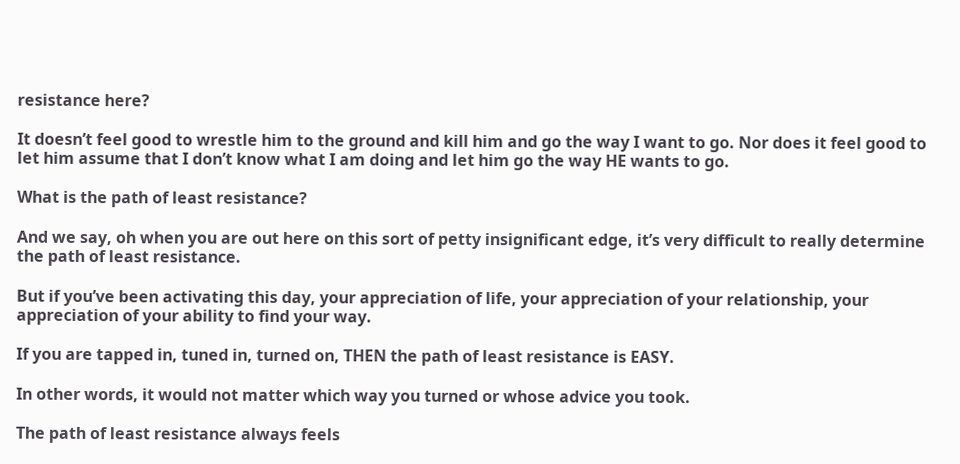resistance here?

It doesn’t feel good to wrestle him to the ground and kill him and go the way I want to go. Nor does it feel good to let him assume that I don’t know what I am doing and let him go the way HE wants to go.

What is the path of least resistance?

And we say, oh when you are out here on this sort of petty insignificant edge, it’s very difficult to really determine the path of least resistance.

But if you’ve been activating this day, your appreciation of life, your appreciation of your relationship, your appreciation of your ability to find your way.

If you are tapped in, tuned in, turned on, THEN the path of least resistance is EASY.

In other words, it would not matter which way you turned or whose advice you took.

The path of least resistance always feels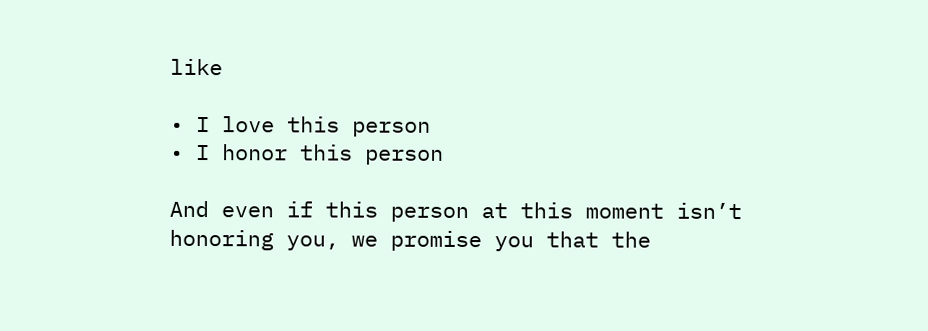like

• I love this person
• I honor this person

And even if this person at this moment isn’t honoring you, we promise you that the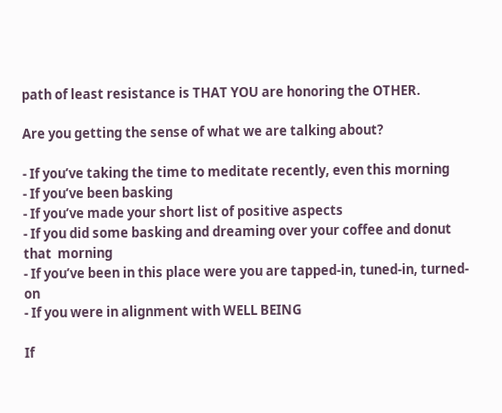path of least resistance is THAT YOU are honoring the OTHER.

Are you getting the sense of what we are talking about?

- If you’ve taking the time to meditate recently, even this morning
- If you’ve been basking
- If you’ve made your short list of positive aspects
- If you did some basking and dreaming over your coffee and donut that  morning
- If you’ve been in this place were you are tapped-in, tuned-in, turned-on
- If you were in alignment with WELL BEING

If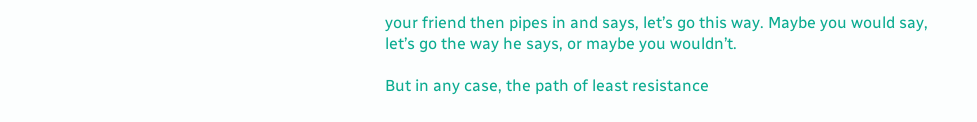your friend then pipes in and says, let’s go this way. Maybe you would say, let’s go the way he says, or maybe you wouldn’t.

But in any case, the path of least resistance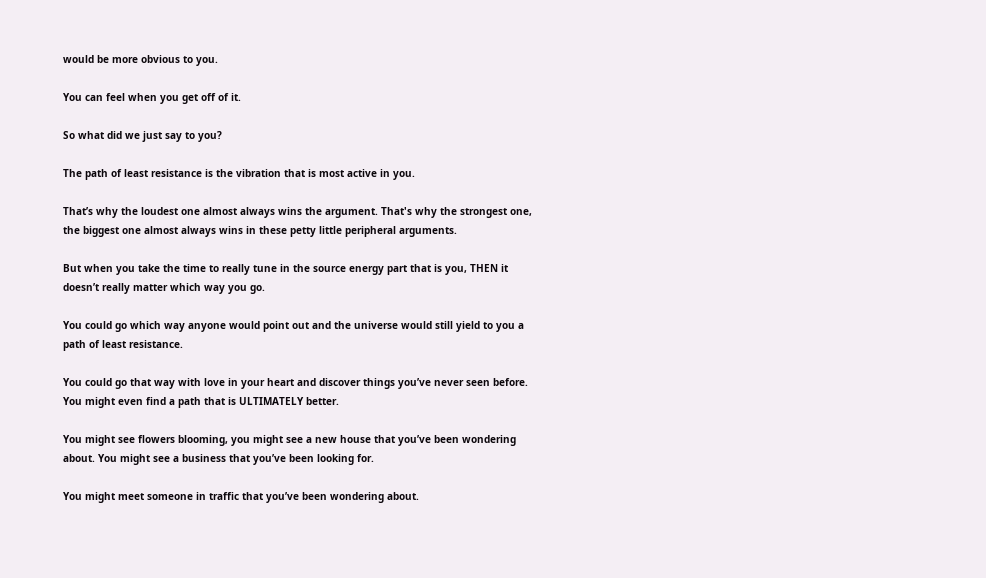would be more obvious to you.

You can feel when you get off of it.

So what did we just say to you?

The path of least resistance is the vibration that is most active in you.

That’s why the loudest one almost always wins the argument. That's why the strongest one, the biggest one almost always wins in these petty little peripheral arguments.

But when you take the time to really tune in the source energy part that is you, THEN it doesn’t really matter which way you go.

You could go which way anyone would point out and the universe would still yield to you a path of least resistance.

You could go that way with love in your heart and discover things you’ve never seen before. You might even find a path that is ULTIMATELY better.

You might see flowers blooming, you might see a new house that you’ve been wondering about. You might see a business that you’ve been looking for.

You might meet someone in traffic that you’ve been wondering about.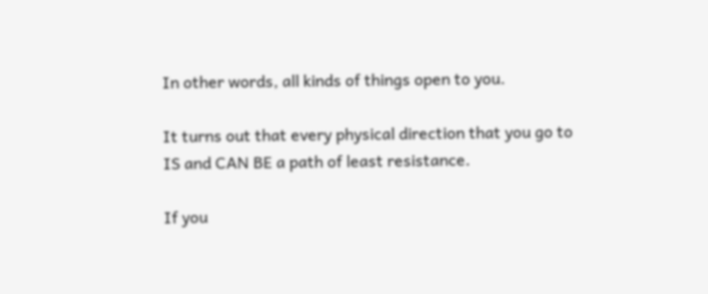In other words, all kinds of things open to you.

It turns out that every physical direction that you go to IS and CAN BE a path of least resistance.

If you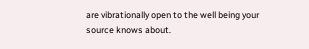are vibrationally open to the well being your source knows about.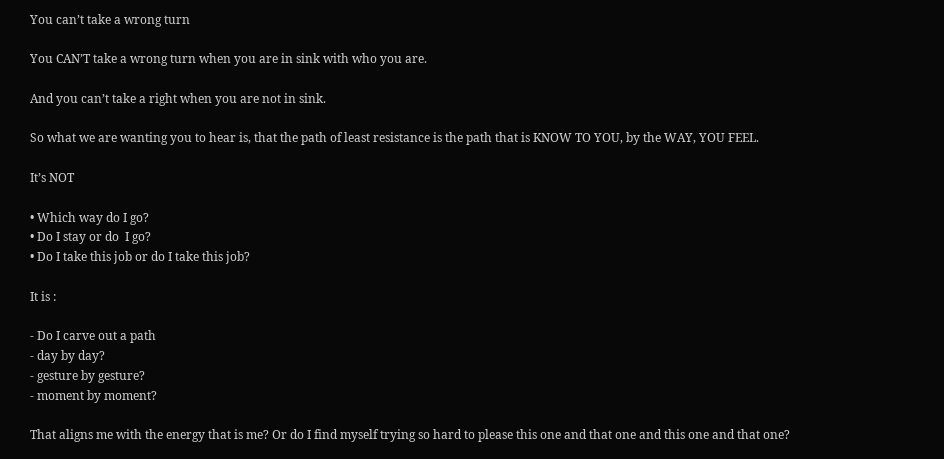You can’t take a wrong turn

You CAN’T take a wrong turn when you are in sink with who you are.

And you can’t take a right when you are not in sink.

So what we are wanting you to hear is, that the path of least resistance is the path that is KNOW TO YOU, by the WAY, YOU FEEL.

It’s NOT

• Which way do I go?
• Do I stay or do  I go?
• Do I take this job or do I take this job?

It is :

- Do I carve out a path
- day by day?
- gesture by gesture?
- moment by moment?

That aligns me with the energy that is me? Or do I find myself trying so hard to please this one and that one and this one and that one?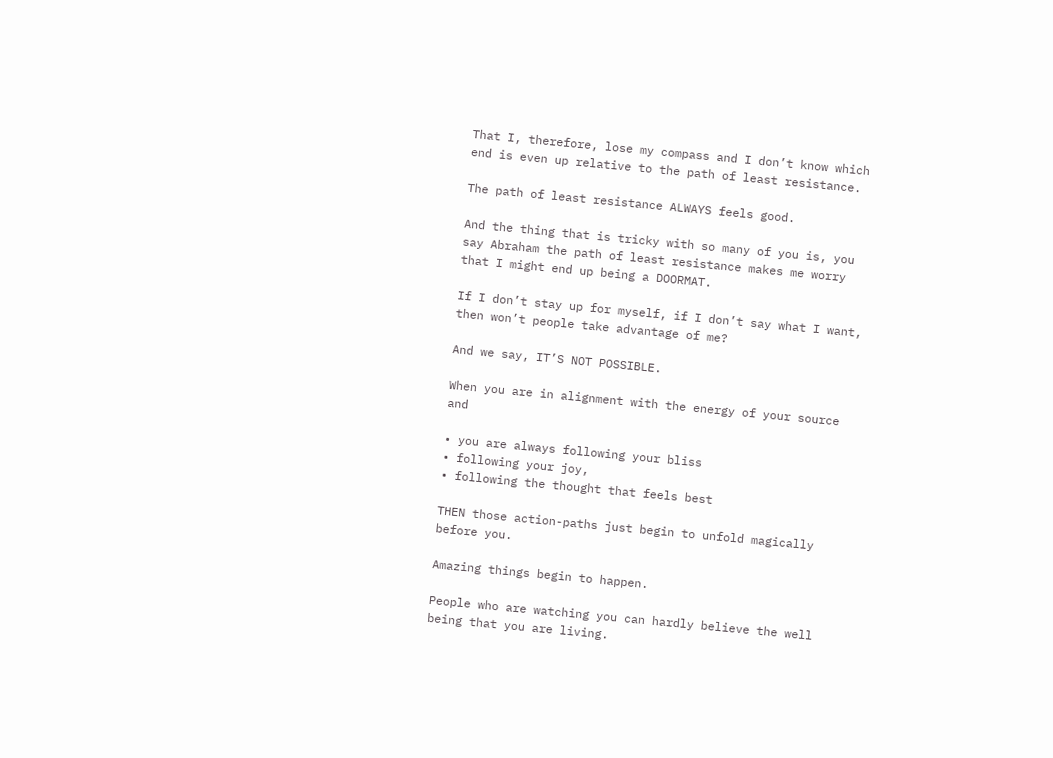That I, therefore, lose my compass and I don’t know which end is even up relative to the path of least resistance.

The path of least resistance ALWAYS feels good.

And the thing that is tricky with so many of you is, you say Abraham the path of least resistance makes me worry that I might end up being a DOORMAT.

If I don’t stay up for myself, if I don’t say what I want, then won’t people take advantage of me?

And we say, IT’S NOT POSSIBLE.

When you are in alignment with the energy of your source and

• you are always following your bliss
• following your joy,
• following the thought that feels best

THEN those action-paths just begin to unfold magically before you.

Amazing things begin to happen.

People who are watching you can hardly believe the well being that you are living.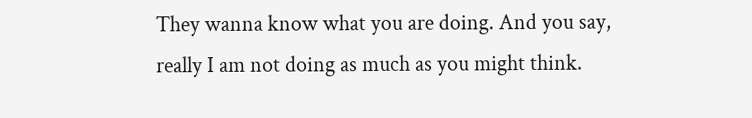They wanna know what you are doing. And you say, really I am not doing as much as you might think.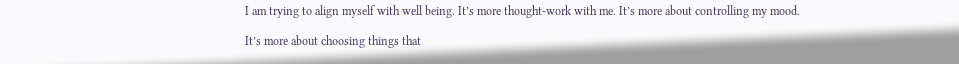I am trying to align myself with well being. It’s more thought-work with me. It’s more about controlling my mood.

It’s more about choosing things that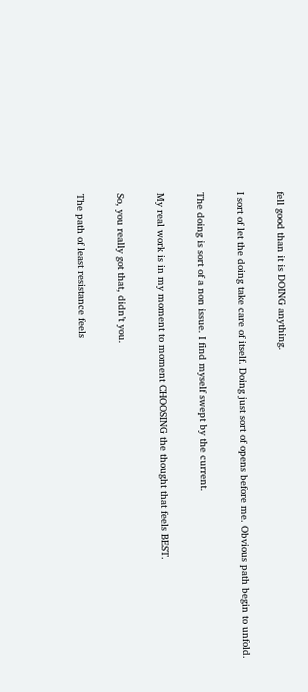fell good than it is DOING anything.

I sort of let the doing take care of itself. Doing just sort of opens before me. Obvious path begin to unfold.

The doing is sort of a non issue. I find myself swept by the current.

My real work is in my moment to moment CHOOSING the thought that feels BEST.

So, you really got that, didn’t you.

The path of least resistance feels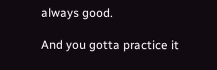always good.

And you gotta practice it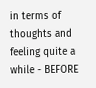in terms of thoughts and feeling quite a while - BEFORE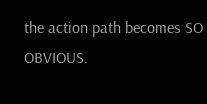the action path becomes SO OBVIOUS.